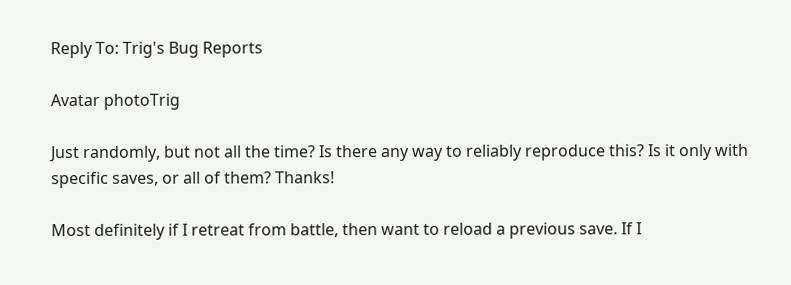Reply To: Trig's Bug Reports

Avatar photoTrig

Just randomly, but not all the time? Is there any way to reliably reproduce this? Is it only with specific saves, or all of them? Thanks!

Most definitely if I retreat from battle, then want to reload a previous save. If I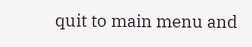quit to main menu and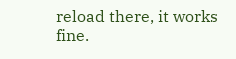reload there, it works fine.